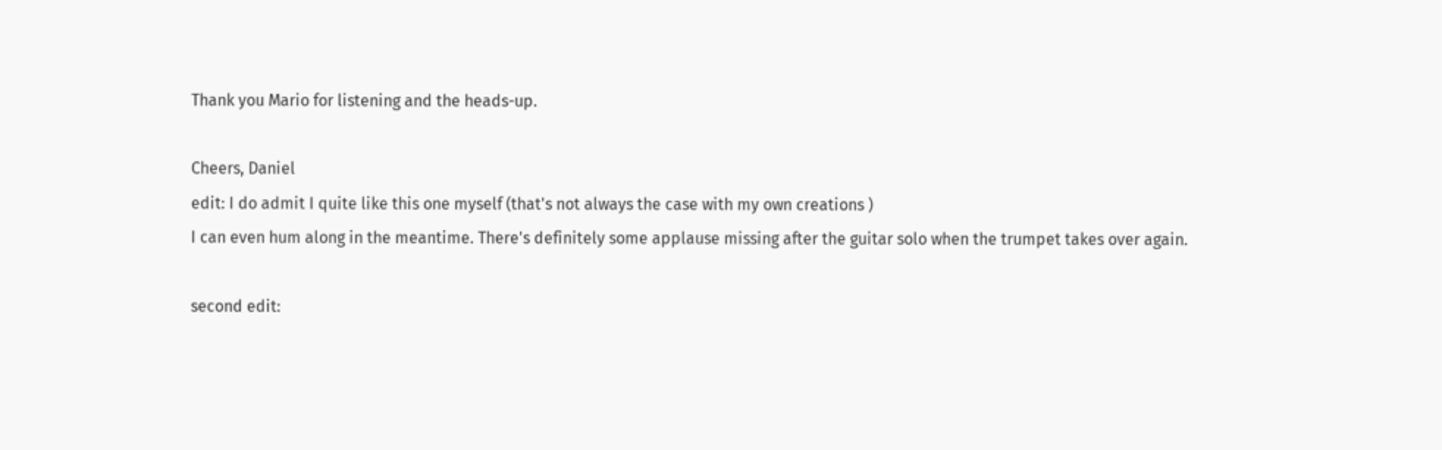Thank you Mario for listening and the heads-up.

Cheers, Daniel
edit: I do admit I quite like this one myself (that's not always the case with my own creations )
I can even hum along in the meantime. There's definitely some applause missing after the guitar solo when the trumpet takes over again.

second edit: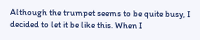Although the trumpet seems to be quite busy, I decided to let it be like this. When I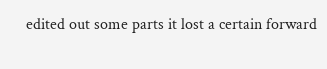edited out some parts it lost a certain forward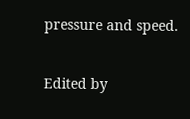pressure and speed.

Edited by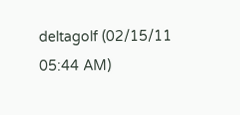deltagolf (02/15/11 05:44 AM)